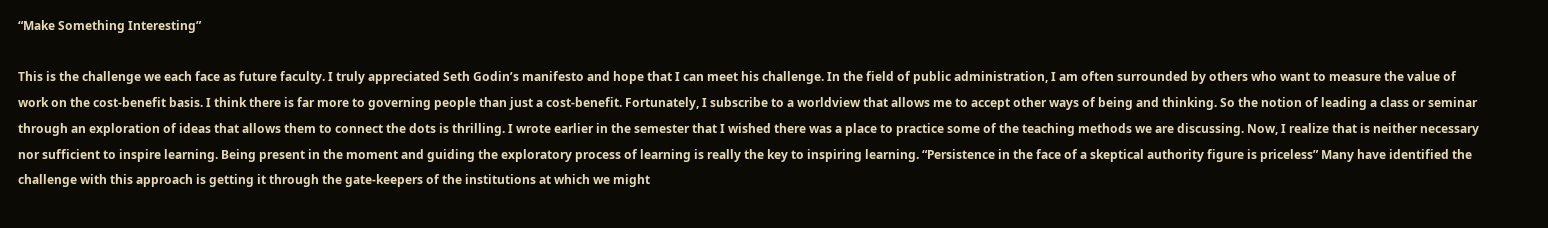“Make Something Interesting”

This is the challenge we each face as future faculty. I truly appreciated Seth Godin’s manifesto and hope that I can meet his challenge. In the field of public administration, I am often surrounded by others who want to measure the value of work on the cost-benefit basis. I think there is far more to governing people than just a cost-benefit. Fortunately, I subscribe to a worldview that allows me to accept other ways of being and thinking. So the notion of leading a class or seminar through an exploration of ideas that allows them to connect the dots is thrilling. I wrote earlier in the semester that I wished there was a place to practice some of the teaching methods we are discussing. Now, I realize that is neither necessary nor sufficient to inspire learning. Being present in the moment and guiding the exploratory process of learning is really the key to inspiring learning. “Persistence in the face of a skeptical authority figure is priceless” Many have identified the challenge with this approach is getting it through the gate-keepers of the institutions at which we might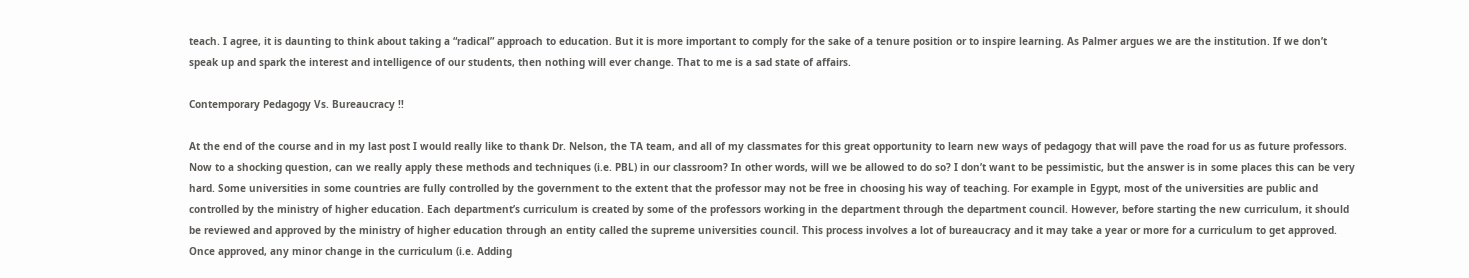teach. I agree, it is daunting to think about taking a “radical” approach to education. But it is more important to comply for the sake of a tenure position or to inspire learning. As Palmer argues we are the institution. If we don’t speak up and spark the interest and intelligence of our students, then nothing will ever change. That to me is a sad state of affairs.

Contemporary Pedagogy Vs. Bureaucracy !!

At the end of the course and in my last post I would really like to thank Dr. Nelson, the TA team, and all of my classmates for this great opportunity to learn new ways of pedagogy that will pave the road for us as future professors. Now to a shocking question, can we really apply these methods and techniques (i.e. PBL) in our classroom? In other words, will we be allowed to do so? I don’t want to be pessimistic, but the answer is in some places this can be very hard. Some universities in some countries are fully controlled by the government to the extent that the professor may not be free in choosing his way of teaching. For example in Egypt, most of the universities are public and controlled by the ministry of higher education. Each department’s curriculum is created by some of the professors working in the department through the department council. However, before starting the new curriculum, it should be reviewed and approved by the ministry of higher education through an entity called the supreme universities council. This process involves a lot of bureaucracy and it may take a year or more for a curriculum to get approved. Once approved, any minor change in the curriculum (i.e. Adding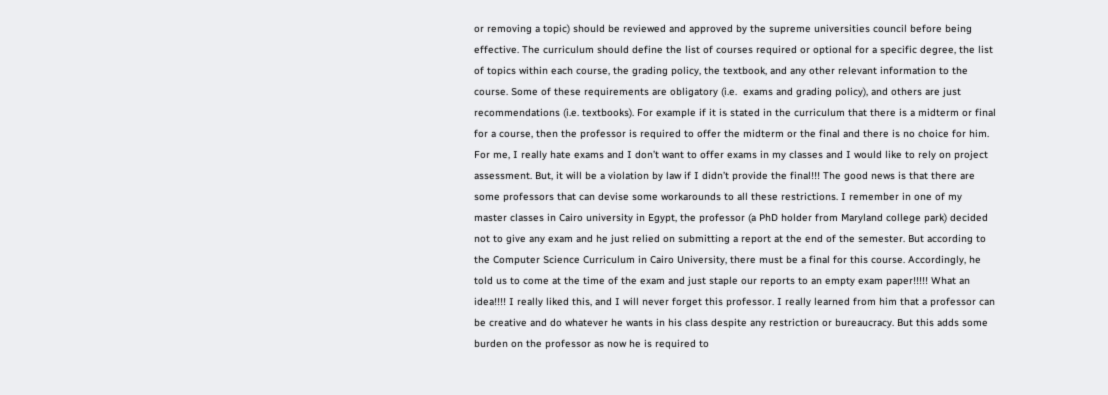or removing a topic) should be reviewed and approved by the supreme universities council before being effective. The curriculum should define the list of courses required or optional for a specific degree, the list of topics within each course, the grading policy, the textbook, and any other relevant information to the course. Some of these requirements are obligatory (i.e.  exams and grading policy), and others are just recommendations (i.e. textbooks). For example if it is stated in the curriculum that there is a midterm or final for a course, then the professor is required to offer the midterm or the final and there is no choice for him. For me, I really hate exams and I don’t want to offer exams in my classes and I would like to rely on project assessment. But, it will be a violation by law if I didn’t provide the final!!! The good news is that there are some professors that can devise some workarounds to all these restrictions. I remember in one of my master classes in Cairo university in Egypt, the professor (a PhD holder from Maryland college park) decided not to give any exam and he just relied on submitting a report at the end of the semester. But according to the Computer Science Curriculum in Cairo University, there must be a final for this course. Accordingly, he told us to come at the time of the exam and just staple our reports to an empty exam paper!!!!! What an idea!!!! I really liked this, and I will never forget this professor. I really learned from him that a professor can be creative and do whatever he wants in his class despite any restriction or bureaucracy. But this adds some burden on the professor as now he is required to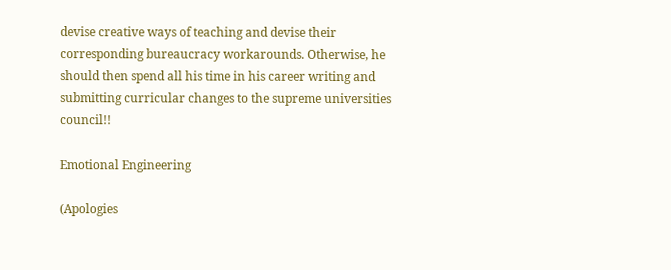devise creative ways of teaching and devise their corresponding bureaucracy workarounds. Otherwise, he should then spend all his time in his career writing and submitting curricular changes to the supreme universities council!!

Emotional Engineering

(Apologies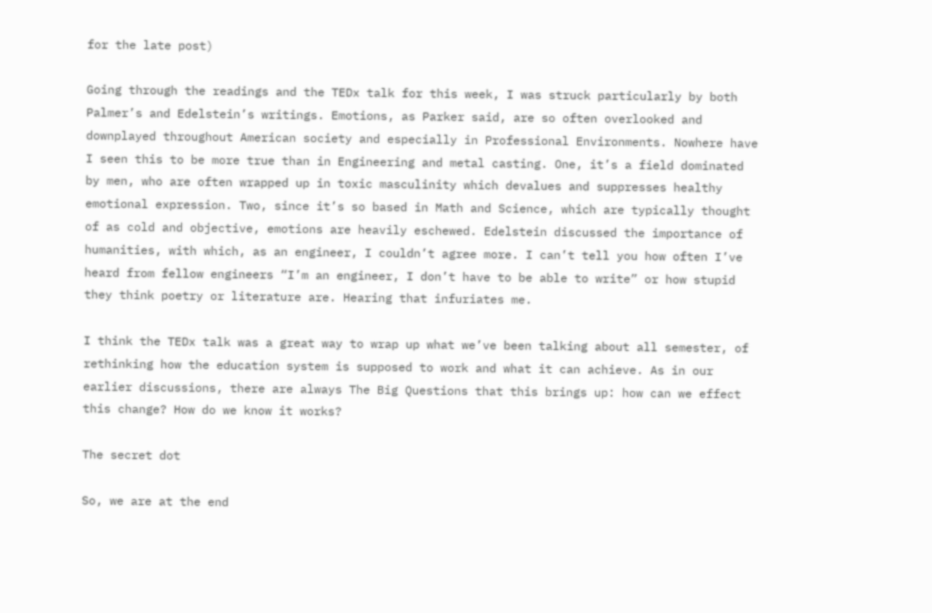for the late post)

Going through the readings and the TEDx talk for this week, I was struck particularly by both Palmer’s and Edelstein’s writings. Emotions, as Parker said, are so often overlooked and downplayed throughout American society and especially in Professional Environments. Nowhere have I seen this to be more true than in Engineering and metal casting. One, it’s a field dominated by men, who are often wrapped up in toxic masculinity which devalues and suppresses healthy emotional expression. Two, since it’s so based in Math and Science, which are typically thought of as cold and objective, emotions are heavily eschewed. Edelstein discussed the importance of humanities, with which, as an engineer, I couldn’t agree more. I can’t tell you how often I’ve heard from fellow engineers “I’m an engineer, I don’t have to be able to write” or how stupid they think poetry or literature are. Hearing that infuriates me.

I think the TEDx talk was a great way to wrap up what we’ve been talking about all semester, of rethinking how the education system is supposed to work and what it can achieve. As in our earlier discussions, there are always The Big Questions that this brings up: how can we effect this change? How do we know it works?

The secret dot

So, we are at the end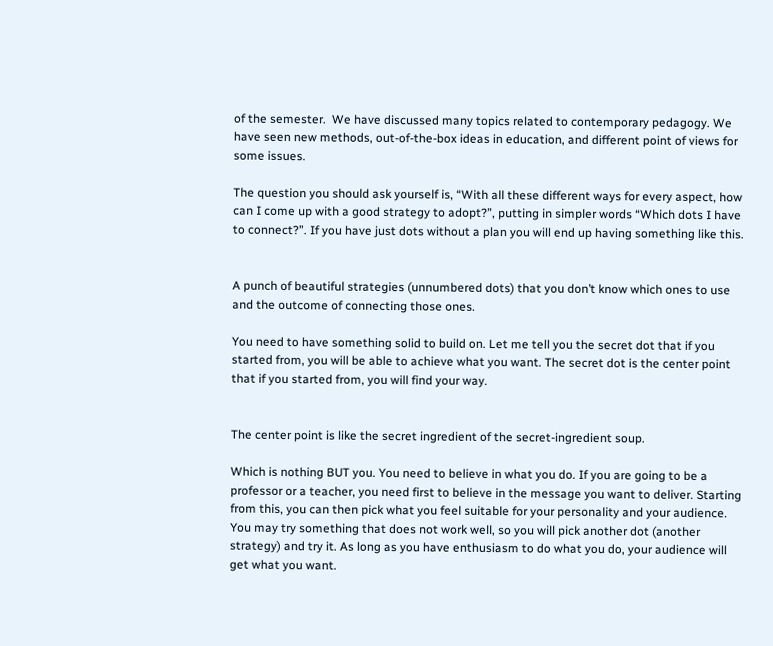of the semester.  We have discussed many topics related to contemporary pedagogy. We have seen new methods, out-of-the-box ideas in education, and different point of views for some issues.

The question you should ask yourself is, “With all these different ways for every aspect, how can I come up with a good strategy to adopt?”, putting in simpler words “Which dots I have to connect?”. If you have just dots without a plan you will end up having something like this.


A punch of beautiful strategies (unnumbered dots) that you don’t know which ones to use and the outcome of connecting those ones.

You need to have something solid to build on. Let me tell you the secret dot that if you started from, you will be able to achieve what you want. The secret dot is the center point that if you started from, you will find your way.


The center point is like the secret ingredient of the secret-ingredient soup.

Which is nothing BUT you. You need to believe in what you do. If you are going to be a professor or a teacher, you need first to believe in the message you want to deliver. Starting from this, you can then pick what you feel suitable for your personality and your audience. You may try something that does not work well, so you will pick another dot (another strategy) and try it. As long as you have enthusiasm to do what you do, your audience will get what you want.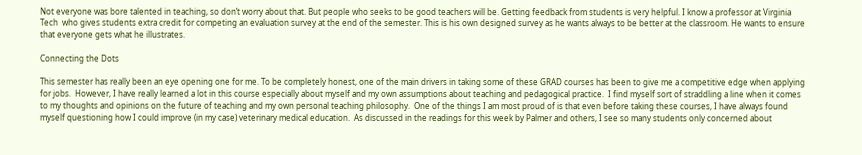Not everyone was bore talented in teaching, so don’t worry about that. But people who seeks to be good teachers will be. Getting feedback from students is very helpful. I know a professor at Virginia Tech  who gives students extra credit for competing an evaluation survey at the end of the semester. This is his own designed survey as he wants always to be better at the classroom. He wants to ensure that everyone gets what he illustrates.

Connecting the Dots

This semester has really been an eye opening one for me. To be completely honest, one of the main drivers in taking some of these GRAD courses has been to give me a competitive edge when applying for jobs.  However, I have really learned a lot in this course especially about myself and my own assumptions about teaching and pedagogical practice.  I find myself sort of straddling a line when it comes to my thoughts and opinions on the future of teaching and my own personal teaching philosophy.  One of the things I am most proud of is that even before taking these courses, I have always found myself questioning how I could improve (in my case) veterinary medical education.  As discussed in the readings for this week by Palmer and others, I see so many students only concerned about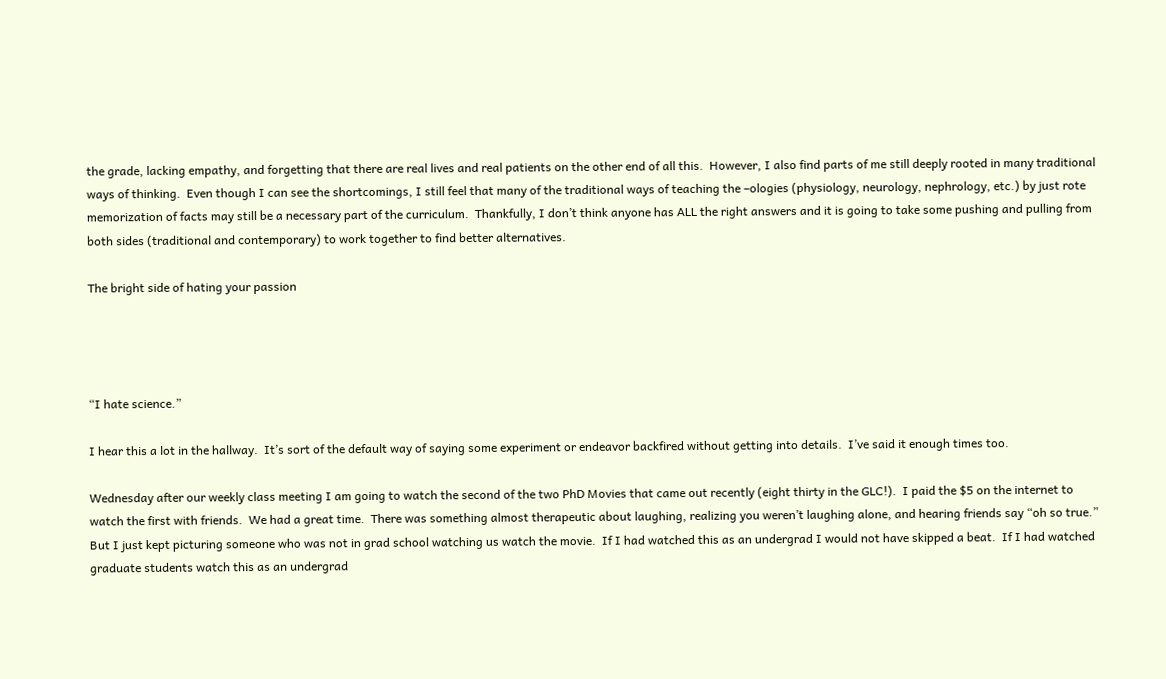the grade, lacking empathy, and forgetting that there are real lives and real patients on the other end of all this.  However, I also find parts of me still deeply rooted in many traditional ways of thinking.  Even though I can see the shortcomings, I still feel that many of the traditional ways of teaching the –ologies (physiology, neurology, nephrology, etc.) by just rote memorization of facts may still be a necessary part of the curriculum.  Thankfully, I don’t think anyone has ALL the right answers and it is going to take some pushing and pulling from both sides (traditional and contemporary) to work together to find better alternatives.

The bright side of hating your passion




“I hate science.”

I hear this a lot in the hallway.  It’s sort of the default way of saying some experiment or endeavor backfired without getting into details.  I’ve said it enough times too.

Wednesday after our weekly class meeting I am going to watch the second of the two PhD Movies that came out recently (eight thirty in the GLC!).  I paid the $5 on the internet to watch the first with friends.  We had a great time.  There was something almost therapeutic about laughing, realizing you weren’t laughing alone, and hearing friends say “oh so true.”  But I just kept picturing someone who was not in grad school watching us watch the movie.  If I had watched this as an undergrad I would not have skipped a beat.  If I had watched graduate students watch this as an undergrad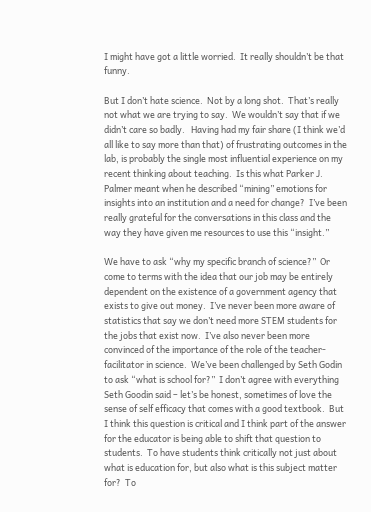I might have got a little worried.  It really shouldn’t be that funny.

But I don’t hate science.  Not by a long shot.  That’s really not what we are trying to say.  We wouldn’t say that if we didn’t care so badly.   Having had my fair share (I think we’d all like to say more than that) of frustrating outcomes in the lab, is probably the single most influential experience on my recent thinking about teaching.  Is this what Parker J. Palmer meant when he described “mining” emotions for insights into an institution and a need for change?  I’ve been really grateful for the conversations in this class and the way they have given me resources to use this “insight.”

We have to ask “why my specific branch of science?”  Or come to terms with the idea that our job may be entirely dependent on the existence of a government agency that exists to give out money.  I’ve never been more aware of statistics that say we don’t need more STEM students for the jobs that exist now.  I’ve also never been more convinced of the importance of the role of the teacher-facilitator in science.  We’ve been challenged by Seth Godin to ask “what is school for?”  I don’t agree with everything Seth Goodin said – let’s be honest, sometimes of love the sense of self efficacy that comes with a good textbook.  But I think this question is critical and I think part of the answer for the educator is being able to shift that question to students.  To have students think critically not just about what is education for, but also what is this subject matter for?  To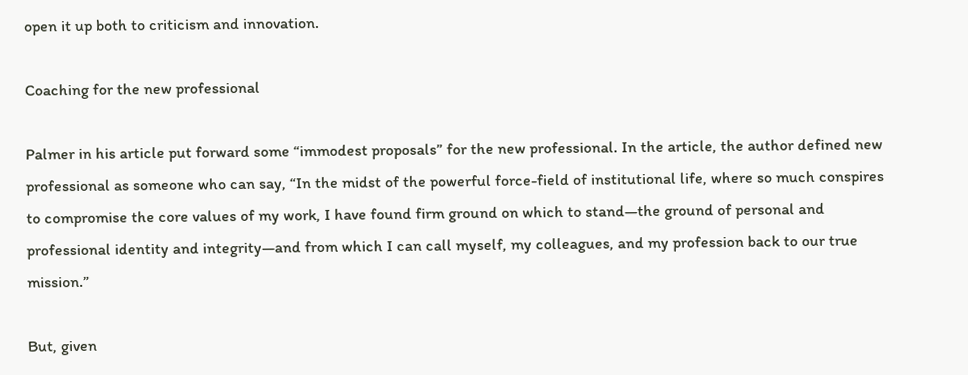open it up both to criticism and innovation.

Coaching for the new professional

Palmer in his article put forward some “immodest proposals” for the new professional. In the article, the author defined new professional as someone who can say, “In the midst of the powerful force-field of institutional life, where so much conspires to compromise the core values of my work, I have found firm ground on which to stand—the ground of personal and professional identity and integrity—and from which I can call myself, my colleagues, and my profession back to our true mission.”

But, given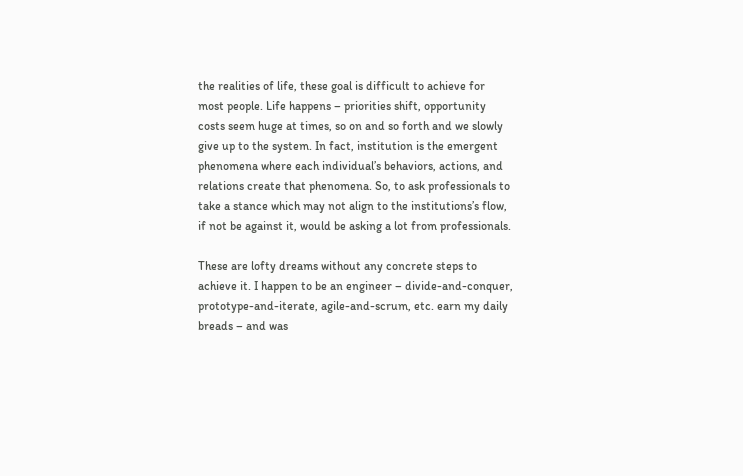the realities of life, these goal is difficult to achieve for most people. Life happens – priorities shift, opportunity costs seem huge at times, so on and so forth and we slowly give up to the system. In fact, institution is the emergent phenomena where each individual’s behaviors, actions, and relations create that phenomena. So, to ask professionals to take a stance which may not align to the institutions’s flow, if not be against it, would be asking a lot from professionals.

These are lofty dreams without any concrete steps to achieve it. I happen to be an engineer – divide-and-conquer, prototype-and-iterate, agile-and-scrum, etc. earn my daily breads – and was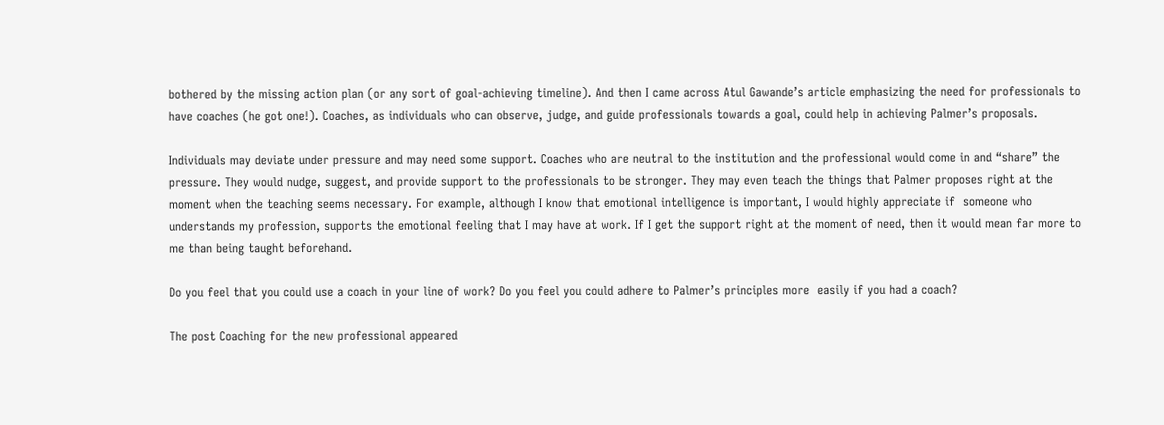bothered by the missing action plan (or any sort of goal-achieving timeline). And then I came across Atul Gawande’s article emphasizing the need for professionals to have coaches (he got one!). Coaches, as individuals who can observe, judge, and guide professionals towards a goal, could help in achieving Palmer’s proposals.

Individuals may deviate under pressure and may need some support. Coaches who are neutral to the institution and the professional would come in and “share” the pressure. They would nudge, suggest, and provide support to the professionals to be stronger. They may even teach the things that Palmer proposes right at the moment when the teaching seems necessary. For example, although I know that emotional intelligence is important, I would highly appreciate if  someone who understands my profession, supports the emotional feeling that I may have at work. If I get the support right at the moment of need, then it would mean far more to me than being taught beforehand.

Do you feel that you could use a coach in your line of work? Do you feel you could adhere to Palmer’s principles more  easily if you had a coach?

The post Coaching for the new professional appeared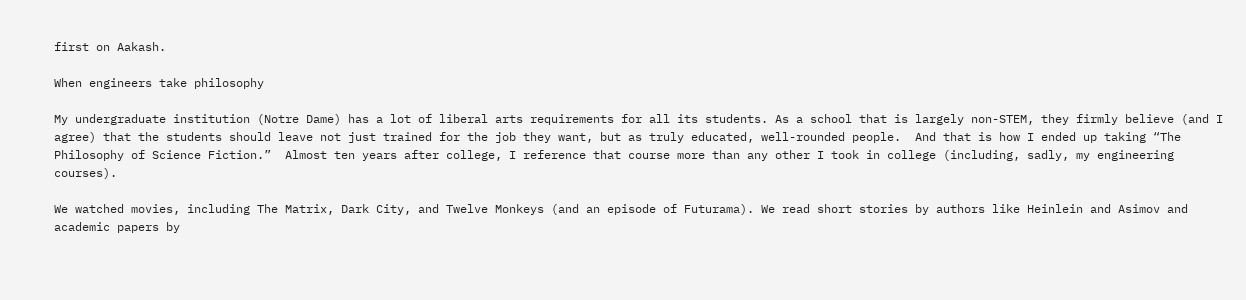first on Aakash.

When engineers take philosophy

My undergraduate institution (Notre Dame) has a lot of liberal arts requirements for all its students. As a school that is largely non-STEM, they firmly believe (and I agree) that the students should leave not just trained for the job they want, but as truly educated, well-rounded people.  And that is how I ended up taking “The Philosophy of Science Fiction.”  Almost ten years after college, I reference that course more than any other I took in college (including, sadly, my engineering courses).

We watched movies, including The Matrix, Dark City, and Twelve Monkeys (and an episode of Futurama). We read short stories by authors like Heinlein and Asimov and academic papers by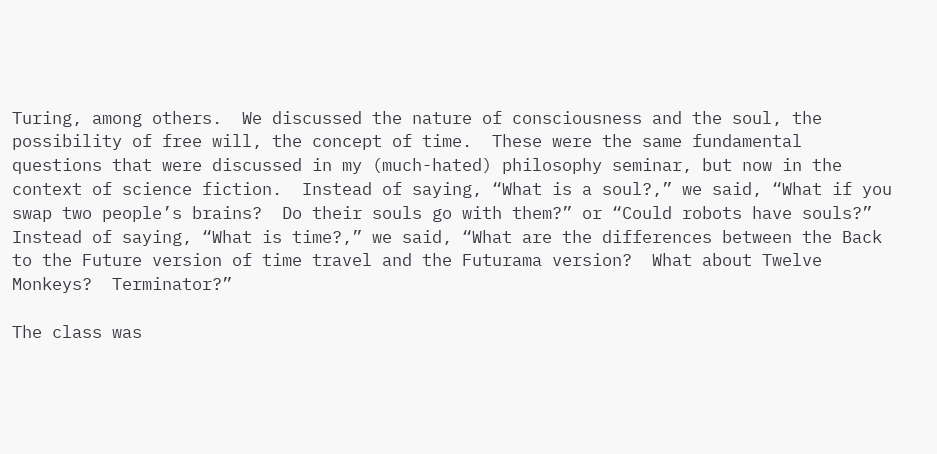Turing, among others.  We discussed the nature of consciousness and the soul, the possibility of free will, the concept of time.  These were the same fundamental questions that were discussed in my (much-hated) philosophy seminar, but now in the context of science fiction.  Instead of saying, “What is a soul?,” we said, “What if you swap two people’s brains?  Do their souls go with them?” or “Could robots have souls?”  Instead of saying, “What is time?,” we said, “What are the differences between the Back to the Future version of time travel and the Futurama version?  What about Twelve Monkeys?  Terminator?”

The class was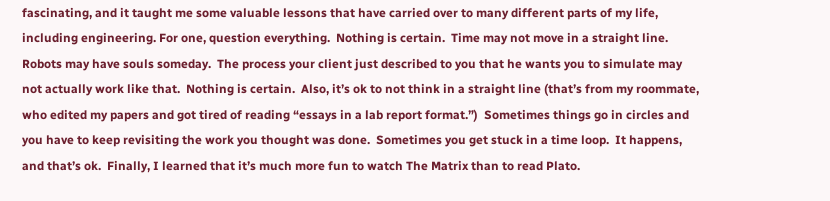fascinating, and it taught me some valuable lessons that have carried over to many different parts of my life, including engineering. For one, question everything.  Nothing is certain.  Time may not move in a straight line.  Robots may have souls someday.  The process your client just described to you that he wants you to simulate may not actually work like that.  Nothing is certain.  Also, it’s ok to not think in a straight line (that’s from my roommate, who edited my papers and got tired of reading “essays in a lab report format.”)  Sometimes things go in circles and you have to keep revisiting the work you thought was done.  Sometimes you get stuck in a time loop.  It happens, and that’s ok.  Finally, I learned that it’s much more fun to watch The Matrix than to read Plato.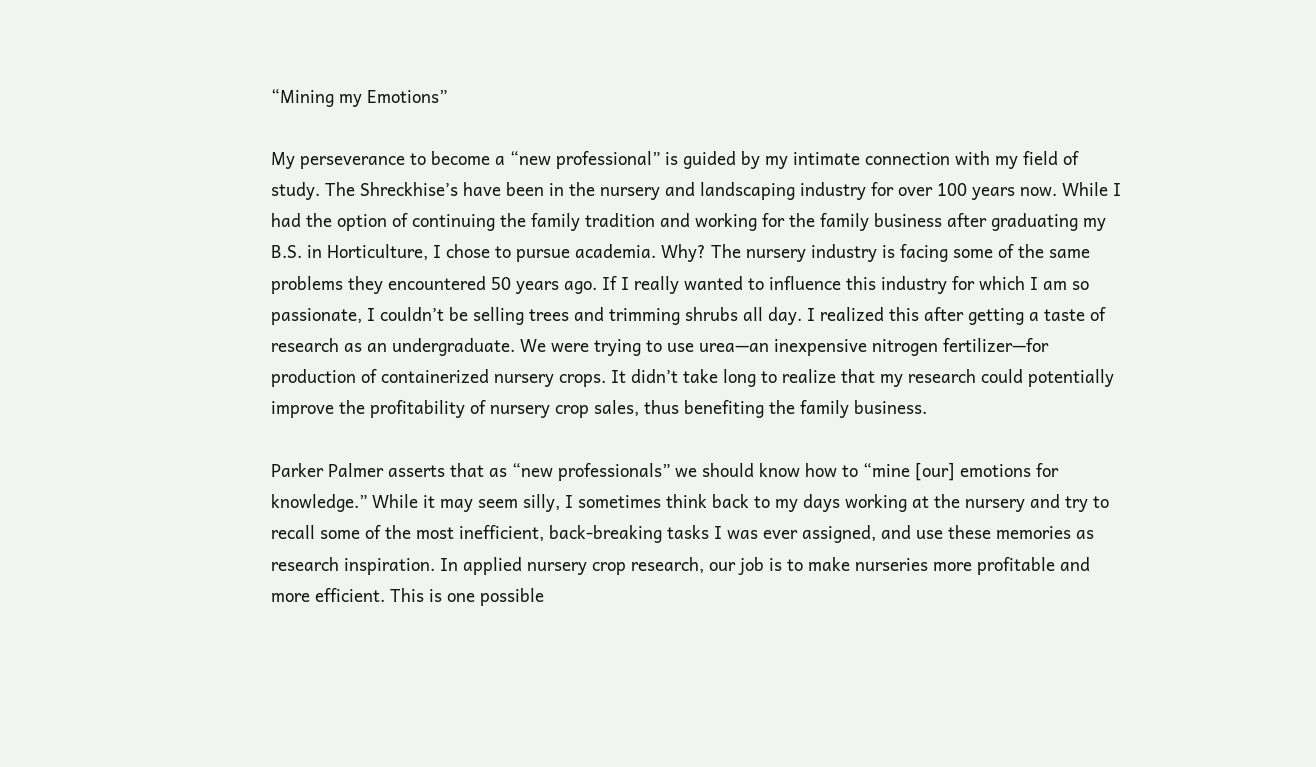“Mining my Emotions”

My perseverance to become a “new professional” is guided by my intimate connection with my field of study. The Shreckhise’s have been in the nursery and landscaping industry for over 100 years now. While I had the option of continuing the family tradition and working for the family business after graduating my B.S. in Horticulture, I chose to pursue academia. Why? The nursery industry is facing some of the same problems they encountered 50 years ago. If I really wanted to influence this industry for which I am so passionate, I couldn’t be selling trees and trimming shrubs all day. I realized this after getting a taste of research as an undergraduate. We were trying to use urea—an inexpensive nitrogen fertilizer—for production of containerized nursery crops. It didn’t take long to realize that my research could potentially improve the profitability of nursery crop sales, thus benefiting the family business.

Parker Palmer asserts that as “new professionals” we should know how to “mine [our] emotions for knowledge.” While it may seem silly, I sometimes think back to my days working at the nursery and try to recall some of the most inefficient, back-breaking tasks I was ever assigned, and use these memories as research inspiration. In applied nursery crop research, our job is to make nurseries more profitable and more efficient. This is one possible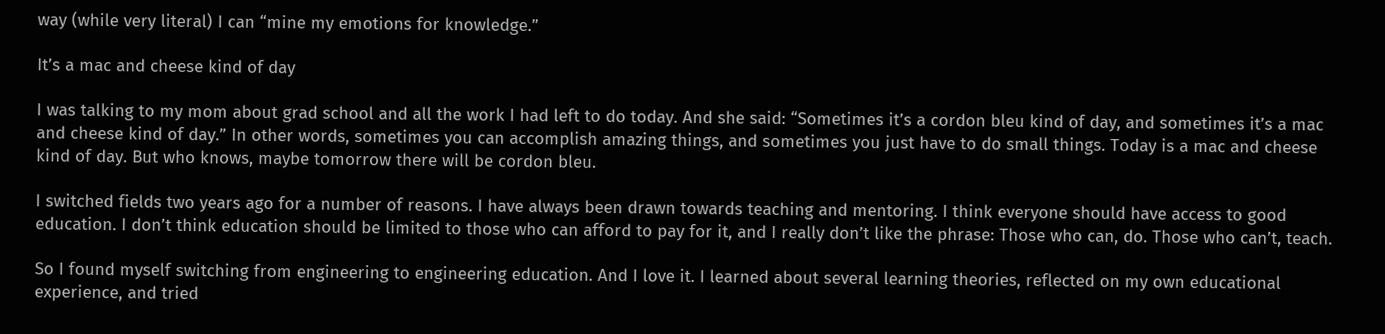way (while very literal) I can “mine my emotions for knowledge.”

It’s a mac and cheese kind of day

I was talking to my mom about grad school and all the work I had left to do today. And she said: “Sometimes it’s a cordon bleu kind of day, and sometimes it’s a mac and cheese kind of day.” In other words, sometimes you can accomplish amazing things, and sometimes you just have to do small things. Today is a mac and cheese kind of day. But who knows, maybe tomorrow there will be cordon bleu.

I switched fields two years ago for a number of reasons. I have always been drawn towards teaching and mentoring. I think everyone should have access to good education. I don’t think education should be limited to those who can afford to pay for it, and I really don’t like the phrase: Those who can, do. Those who can’t, teach.

So I found myself switching from engineering to engineering education. And I love it. I learned about several learning theories, reflected on my own educational experience, and tried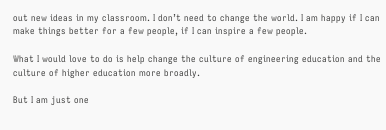out new ideas in my classroom. I don’t need to change the world. I am happy if I can make things better for a few people, if I can inspire a few people.

What I would love to do is help change the culture of engineering education and the culture of higher education more broadly.

But I am just one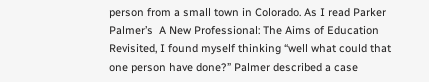person from a small town in Colorado. As I read Parker Palmer’s  A New Professional: The Aims of Education Revisited, I found myself thinking “well what could that one person have done?” Palmer described a case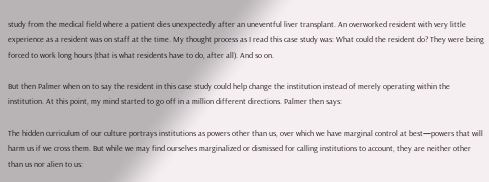study from the medical field where a patient dies unexpectedly after an uneventful liver transplant. An overworked resident with very little experience as a resident was on staff at the time. My thought process as I read this case study was: What could the resident do? They were being forced to work long hours (that is what residents have to do, after all). And so on.

But then Palmer when on to say the resident in this case study could help change the institution instead of merely operating within the institution. At this point, my mind started to go off in a million different directions. Palmer then says:

The hidden curriculum of our culture portrays institutions as powers other than us, over which we have marginal control at best—powers that will harm us if we cross them. But while we may find ourselves marginalized or dismissed for calling institutions to account, they are neither other than us nor alien to us: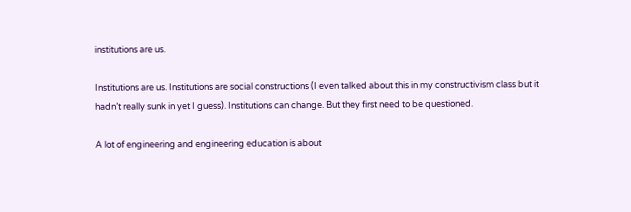institutions are us.

Institutions are us. Institutions are social constructions (I even talked about this in my constructivism class but it hadn’t really sunk in yet I guess). Institutions can change. But they first need to be questioned.

A lot of engineering and engineering education is about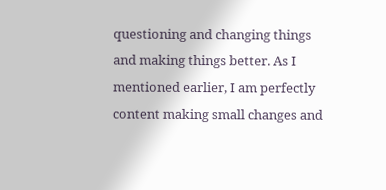questioning and changing things and making things better. As I mentioned earlier, I am perfectly content making small changes and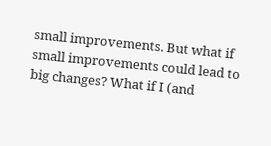small improvements. But what if small improvements could lead to big changes? What if I (and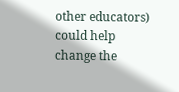other educators) could help change the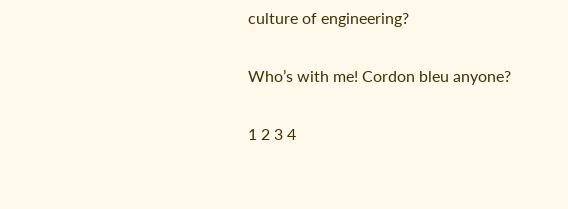culture of engineering?

Who’s with me! Cordon bleu anyone?

1 2 3 4